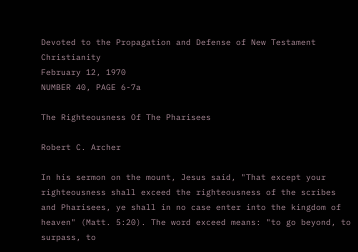Devoted to the Propagation and Defense of New Testament Christianity
February 12, 1970
NUMBER 40, PAGE 6-7a

The Righteousness Of The Pharisees

Robert C. Archer

In his sermon on the mount, Jesus said, "That except your righteousness shall exceed the righteousness of the scribes and Pharisees, ye shall in no case enter into the kingdom of heaven" (Matt. 5:20). The word exceed means: "to go beyond, to surpass, to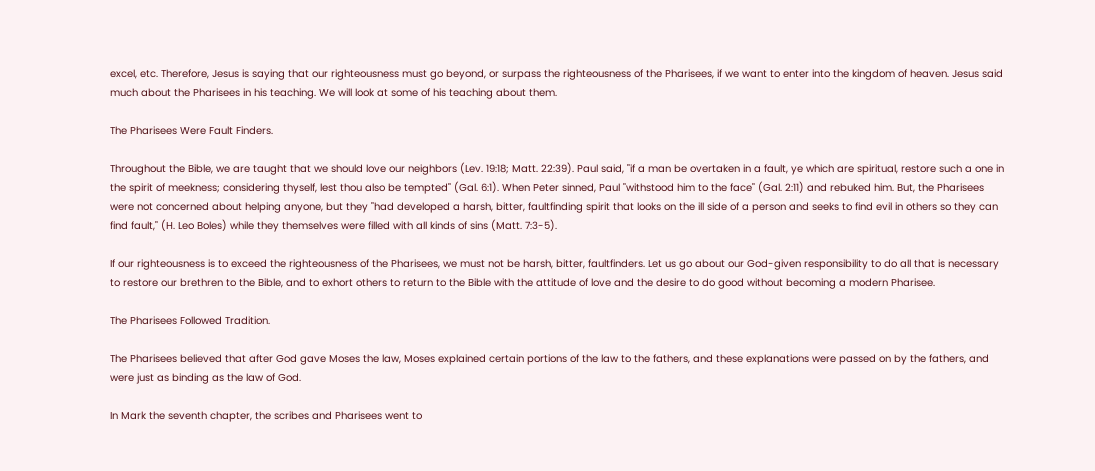excel, etc. Therefore, Jesus is saying that our righteousness must go beyond, or surpass the righteousness of the Pharisees, if we want to enter into the kingdom of heaven. Jesus said much about the Pharisees in his teaching. We will look at some of his teaching about them.

The Pharisees Were Fault Finders.

Throughout the Bible, we are taught that we should love our neighbors (Lev. 19:18; Matt. 22:39). Paul said, "if a man be overtaken in a fault, ye which are spiritual, restore such a one in the spirit of meekness; considering thyself, lest thou also be tempted" (Gal. 6:1). When Peter sinned, Paul "withstood him to the face" (Gal. 2:11) and rebuked him. But, the Pharisees were not concerned about helping anyone, but they "had developed a harsh, bitter, faultfinding spirit that looks on the ill side of a person and seeks to find evil in others so they can find fault," (H. Leo Boles) while they themselves were filled with all kinds of sins (Matt. 7:3-5).

If our righteousness is to exceed the righteousness of the Pharisees, we must not be harsh, bitter, faultfinders. Let us go about our God-given responsibility to do all that is necessary to restore our brethren to the Bible, and to exhort others to return to the Bible with the attitude of love and the desire to do good without becoming a modern Pharisee.

The Pharisees Followed Tradition.

The Pharisees believed that after God gave Moses the law, Moses explained certain portions of the law to the fathers, and these explanations were passed on by the fathers, and were just as binding as the law of God.

In Mark the seventh chapter, the scribes and Pharisees went to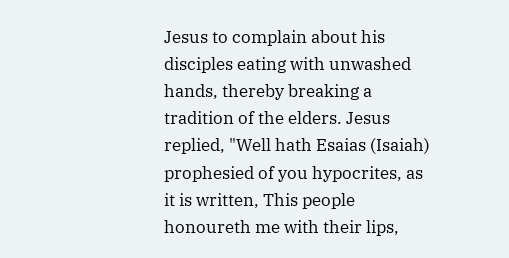Jesus to complain about his disciples eating with unwashed hands, thereby breaking a tradition of the elders. Jesus replied, "Well hath Esaias (Isaiah) prophesied of you hypocrites, as it is written, This people honoureth me with their lips,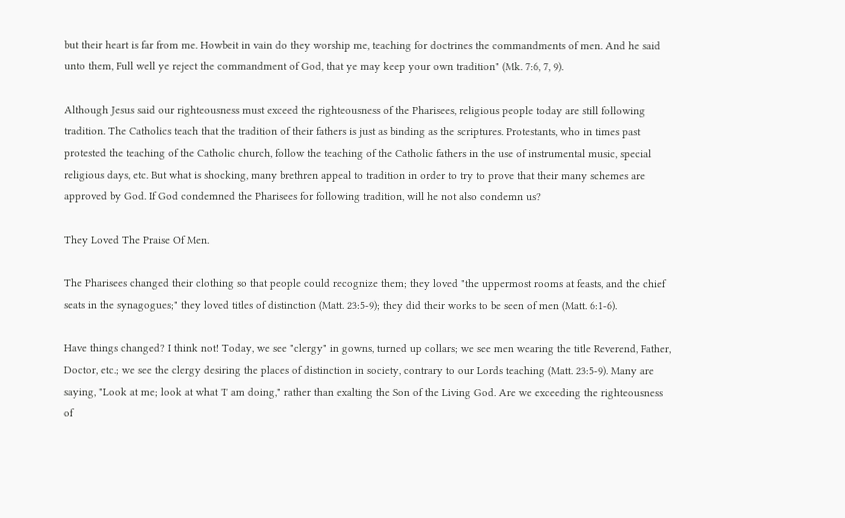but their heart is far from me. Howbeit in vain do they worship me, teaching for doctrines the commandments of men. And he said unto them, Full well ye reject the commandment of God, that ye may keep your own tradition" (Mk. 7:6, 7, 9).

Although Jesus said our righteousness must exceed the righteousness of the Pharisees, religious people today are still following tradition. The Catholics teach that the tradition of their fathers is just as binding as the scriptures. Protestants, who in times past protested the teaching of the Catholic church, follow the teaching of the Catholic fathers in the use of instrumental music, special religious days, etc. But what is shocking, many brethren appeal to tradition in order to try to prove that their many schemes are approved by God. If God condemned the Pharisees for following tradition, will he not also condemn us?

They Loved The Praise Of Men.

The Pharisees changed their clothing so that people could recognize them; they loved "the uppermost rooms at feasts, and the chief seats in the synagogues;" they loved titles of distinction (Matt. 23:5-9); they did their works to be seen of men (Matt. 6:1-6).

Have things changed? I think not! Today, we see "clergy" in gowns, turned up collars; we see men wearing the title Reverend, Father, Doctor, etc.; we see the clergy desiring the places of distinction in society, contrary to our Lords teaching (Matt. 23:5-9). Many are saying, "Look at me; look at what 'I' am doing," rather than exalting the Son of the Living God. Are we exceeding the righteousness of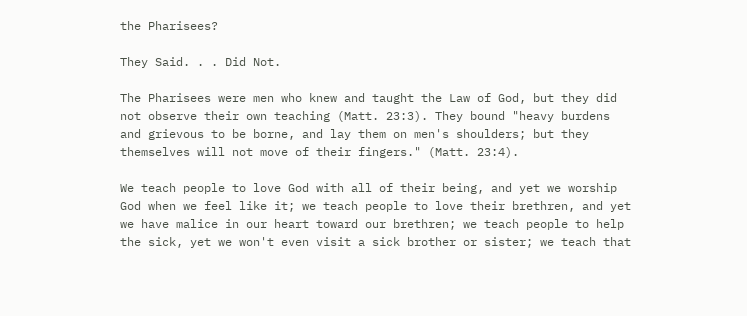the Pharisees?

They Said. . . Did Not.

The Pharisees were men who knew and taught the Law of God, but they did not observe their own teaching (Matt. 23:3). They bound "heavy burdens and grievous to be borne, and lay them on men's shoulders; but they themselves will not move of their fingers." (Matt. 23:4).

We teach people to love God with all of their being, and yet we worship God when we feel like it; we teach people to love their brethren, and yet we have malice in our heart toward our brethren; we teach people to help the sick, yet we won't even visit a sick brother or sister; we teach that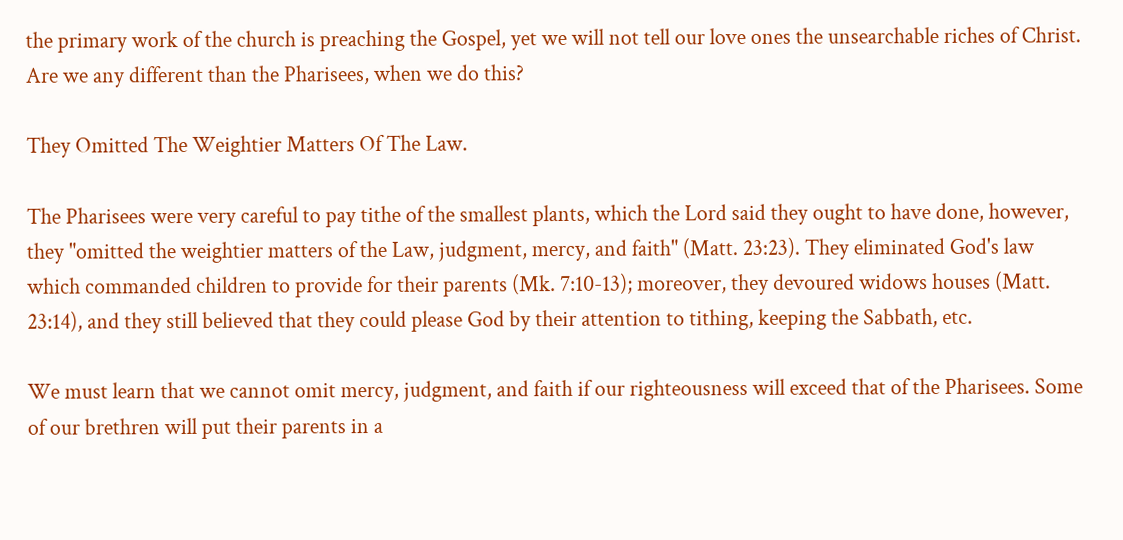the primary work of the church is preaching the Gospel, yet we will not tell our love ones the unsearchable riches of Christ. Are we any different than the Pharisees, when we do this?

They Omitted The Weightier Matters Of The Law.

The Pharisees were very careful to pay tithe of the smallest plants, which the Lord said they ought to have done, however, they "omitted the weightier matters of the Law, judgment, mercy, and faith" (Matt. 23:23). They eliminated God's law which commanded children to provide for their parents (Mk. 7:10-13); moreover, they devoured widows houses (Matt. 23:14), and they still believed that they could please God by their attention to tithing, keeping the Sabbath, etc.

We must learn that we cannot omit mercy, judgment, and faith if our righteousness will exceed that of the Pharisees. Some of our brethren will put their parents in a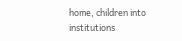home, children into institutions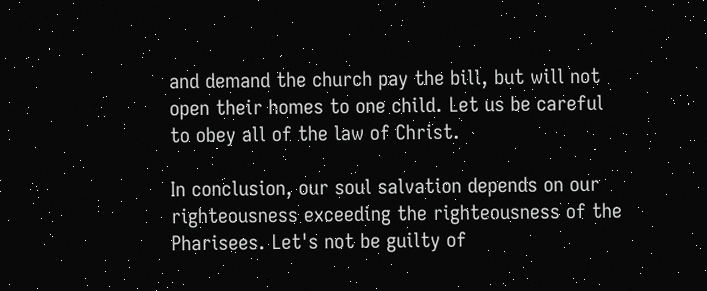and demand the church pay the bill, but will not open their homes to one child. Let us be careful to obey all of the law of Christ.

In conclusion, our soul salvation depends on our righteousness exceeding the righteousness of the Pharisees. Let's not be guilty of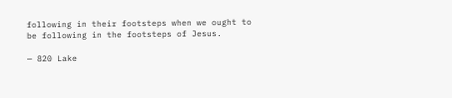following in their footsteps when we ought to be following in the footsteps of Jesus.

— 820 Lake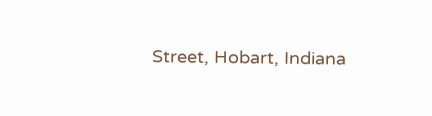Street, Hobart, Indiana